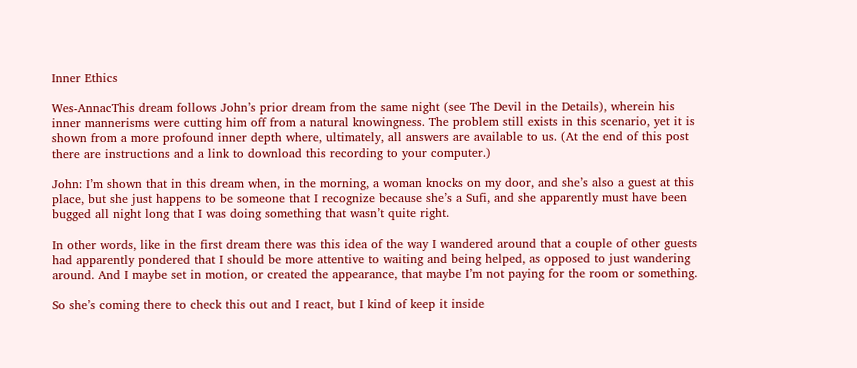Inner Ethics

Wes-AnnacThis dream follows John’s prior dream from the same night (see The Devil in the Details), wherein his inner mannerisms were cutting him off from a natural knowingness. The problem still exists in this scenario, yet it is shown from a more profound inner depth where, ultimately, all answers are available to us. (At the end of this post there are instructions and a link to download this recording to your computer.)

John: I’m shown that in this dream when, in the morning, a woman knocks on my door, and she’s also a guest at this place, but she just happens to be someone that I recognize because she’s a Sufi, and she apparently must have been bugged all night long that I was doing something that wasn’t quite right.

In other words, like in the first dream there was this idea of the way I wandered around that a couple of other guests had apparently pondered that I should be more attentive to waiting and being helped, as opposed to just wandering around. And I maybe set in motion, or created the appearance, that maybe I’m not paying for the room or something.

So she’s coming there to check this out and I react, but I kind of keep it inside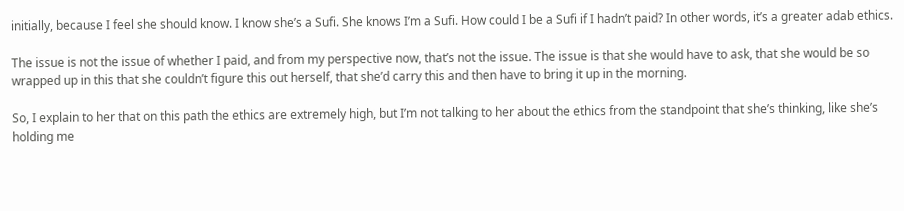initially, because I feel she should know. I know she’s a Sufi. She knows I’m a Sufi. How could I be a Sufi if I hadn’t paid? In other words, it’s a greater adab ethics.

The issue is not the issue of whether I paid, and from my perspective now, that’s not the issue. The issue is that she would have to ask, that she would be so wrapped up in this that she couldn’t figure this out herself, that she’d carry this and then have to bring it up in the morning.

So, I explain to her that on this path the ethics are extremely high, but I’m not talking to her about the ethics from the standpoint that she’s thinking, like she’s holding me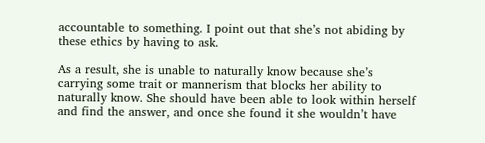accountable to something. I point out that she’s not abiding by these ethics by having to ask.

As a result, she is unable to naturally know because she’s carrying some trait or mannerism that blocks her ability to naturally know. She should have been able to look within herself and find the answer, and once she found it she wouldn’t have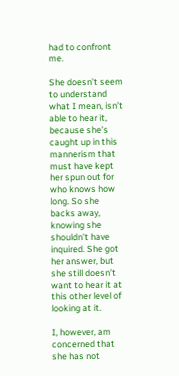had to confront me.

She doesn’t seem to understand what I mean, isn’t able to hear it, because she’s caught up in this mannerism that must have kept her spun out for who knows how long. So she backs away, knowing she shouldn’t have inquired. She got her answer, but she still doesn’t want to hear it at this other level of looking at it.

I, however, am concerned that she has not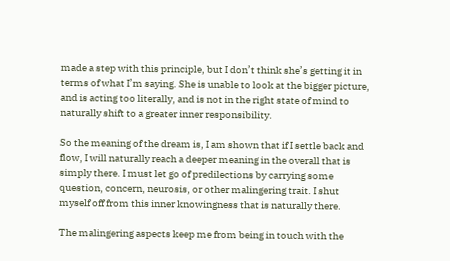made a step with this principle, but I don’t think she’s getting it in terms of what I’m saying. She is unable to look at the bigger picture, and is acting too literally, and is not in the right state of mind to naturally shift to a greater inner responsibility.

So the meaning of the dream is, I am shown that if I settle back and flow, I will naturally reach a deeper meaning in the overall that is simply there. I must let go of predilections by carrying some question, concern, neurosis, or other malingering trait. I shut myself off from this inner knowingness that is naturally there.

The malingering aspects keep me from being in touch with the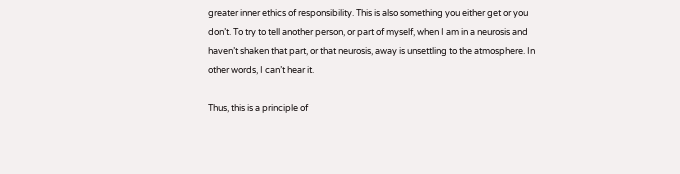greater inner ethics of responsibility. This is also something you either get or you don’t. To try to tell another person, or part of myself, when I am in a neurosis and haven’t shaken that part, or that neurosis, away is unsettling to the atmosphere. In other words, I can’t hear it.

Thus, this is a principle of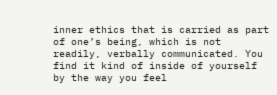inner ethics that is carried as part of one’s being, which is not readily, verbally communicated. You find it kind of inside of yourself by the way you feel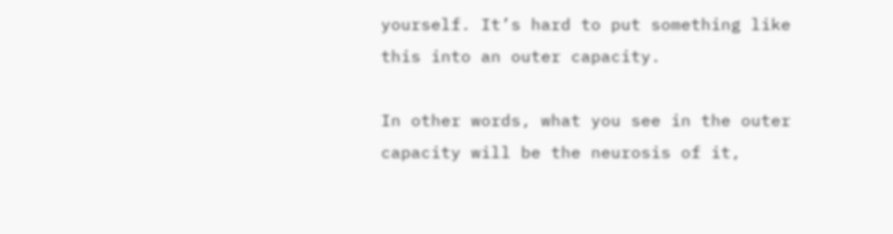yourself. It’s hard to put something like this into an outer capacity.

In other words, what you see in the outer capacity will be the neurosis of it,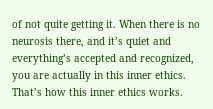of not quite getting it. When there is no neurosis there, and it’s quiet and everything’s accepted and recognized, you are actually in this inner ethics. That’s how this inner ethics works.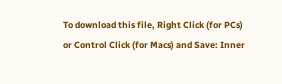To download this file, Right Click (for PCs) or Control Click (for Macs) and Save: Inner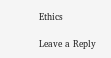Ethics

Leave a Reply